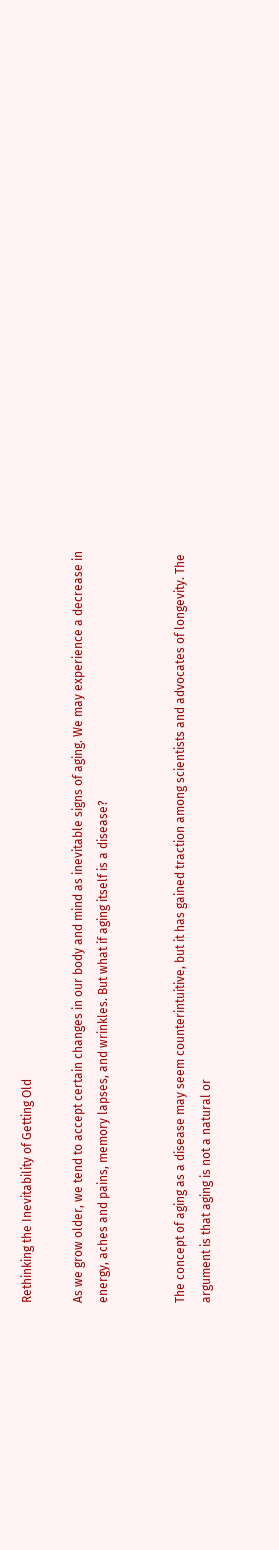Rethinking the Inevitability of Getting Old

As we grow older, we tend to accept certain changes in our body and mind as inevitable signs of aging. We may experience a decrease in energy, aches and pains, memory lapses, and wrinkles. But what if aging itself is a disease?


The concept of aging as a disease may seem counterintuitive, but it has gained traction among scientists and advocates of longevity. The argument is that aging is not a natural or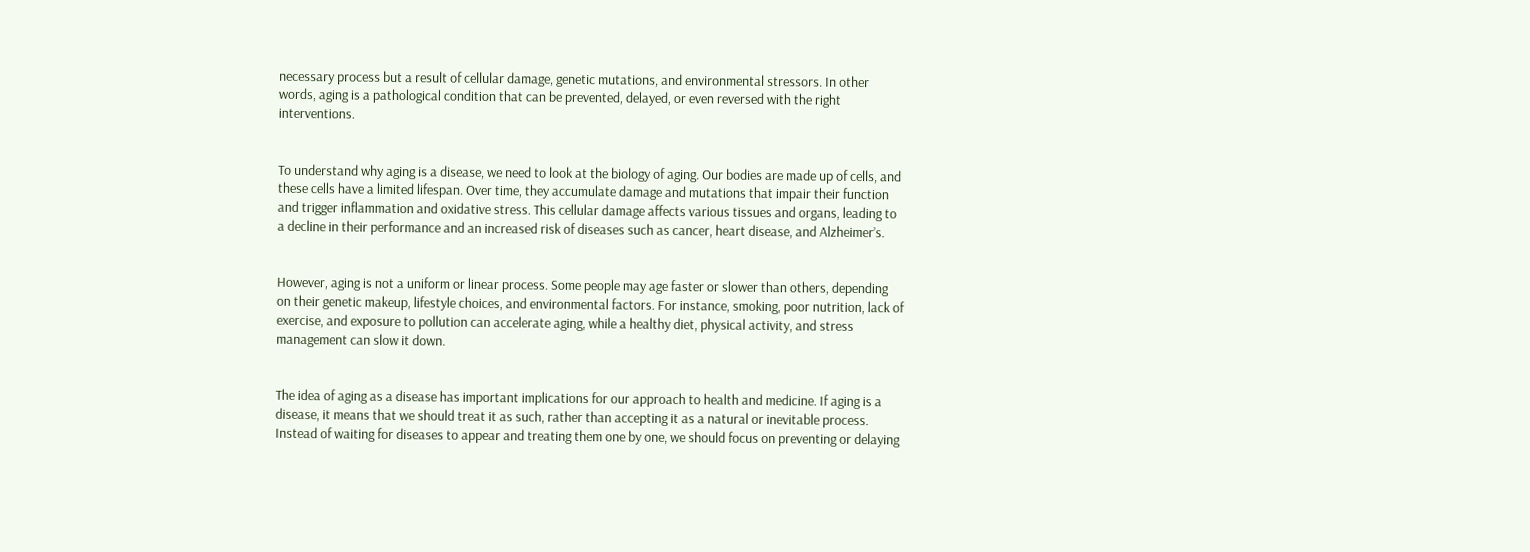necessary process but a result of cellular damage, genetic mutations, and environmental stressors. In other words, aging is a pathological condition that can be prevented, delayed, or even reversed with the right interventions.


To understand why aging is a disease, we need to look at the biology of aging. Our bodies are made up of cells, and these cells have a limited lifespan. Over time, they accumulate damage and mutations that impair their function and trigger inflammation and oxidative stress. This cellular damage affects various tissues and organs, leading to a decline in their performance and an increased risk of diseases such as cancer, heart disease, and Alzheimer’s.


However, aging is not a uniform or linear process. Some people may age faster or slower than others, depending on their genetic makeup, lifestyle choices, and environmental factors. For instance, smoking, poor nutrition, lack of exercise, and exposure to pollution can accelerate aging, while a healthy diet, physical activity, and stress management can slow it down.


The idea of aging as a disease has important implications for our approach to health and medicine. If aging is a disease, it means that we should treat it as such, rather than accepting it as a natural or inevitable process. Instead of waiting for diseases to appear and treating them one by one, we should focus on preventing or delaying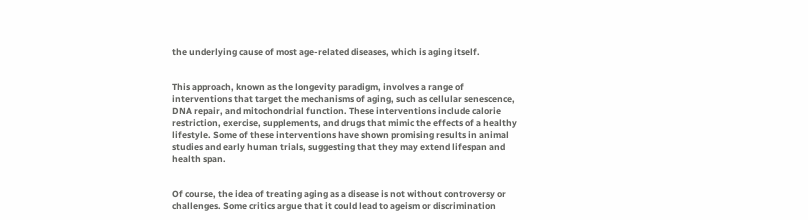the underlying cause of most age-related diseases, which is aging itself.


This approach, known as the longevity paradigm, involves a range of interventions that target the mechanisms of aging, such as cellular senescence, DNA repair, and mitochondrial function. These interventions include calorie restriction, exercise, supplements, and drugs that mimic the effects of a healthy lifestyle. Some of these interventions have shown promising results in animal studies and early human trials, suggesting that they may extend lifespan and health span.


Of course, the idea of treating aging as a disease is not without controversy or challenges. Some critics argue that it could lead to ageism or discrimination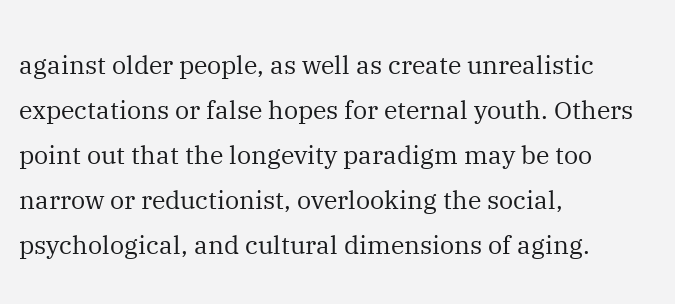against older people, as well as create unrealistic expectations or false hopes for eternal youth. Others point out that the longevity paradigm may be too narrow or reductionist, overlooking the social, psychological, and cultural dimensions of aging.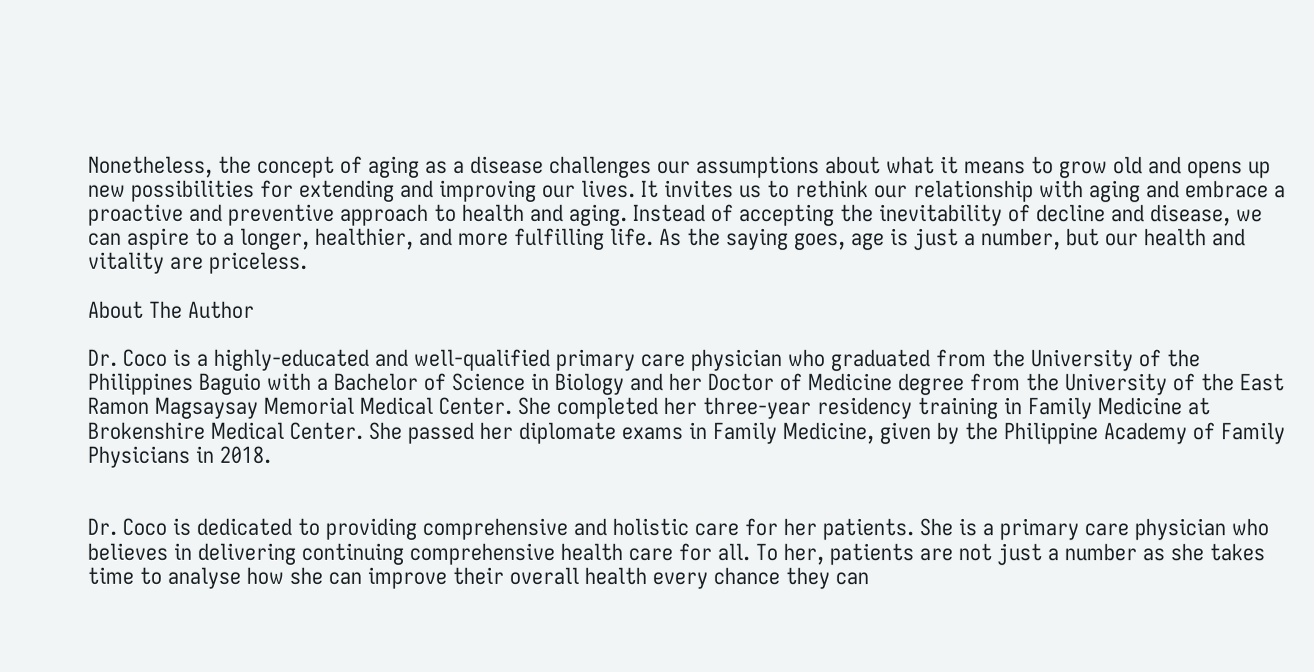Nonetheless, the concept of aging as a disease challenges our assumptions about what it means to grow old and opens up new possibilities for extending and improving our lives. It invites us to rethink our relationship with aging and embrace a proactive and preventive approach to health and aging. Instead of accepting the inevitability of decline and disease, we can aspire to a longer, healthier, and more fulfilling life. As the saying goes, age is just a number, but our health and vitality are priceless.

About The Author

Dr. Coco is a highly-educated and well-qualified primary care physician who graduated from the University of the Philippines Baguio with a Bachelor of Science in Biology and her Doctor of Medicine degree from the University of the East Ramon Magsaysay Memorial Medical Center. She completed her three-year residency training in Family Medicine at Brokenshire Medical Center. She passed her diplomate exams in Family Medicine, given by the Philippine Academy of Family Physicians in 2018.


Dr. Coco is dedicated to providing comprehensive and holistic care for her patients. She is a primary care physician who believes in delivering continuing comprehensive health care for all. To her, patients are not just a number as she takes time to analyse how she can improve their overall health every chance they can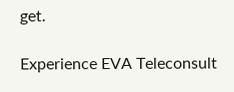get.

Experience EVA Teleconsult